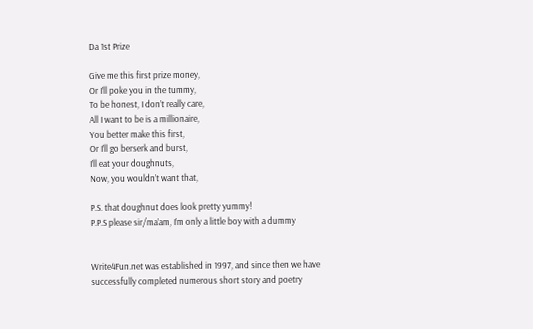Da 1st Prize

Give me this first prize money,
Or I’ll poke you in the tummy,
To be honest, I don’t really care,
All I want to be is a millionaire,
You better make this first,
Or I’ll go berserk and burst,
I’ll eat your doughnuts,
Now, you wouldn’t want that,

P.S. that doughnut does look pretty yummy!
P.P.S please sir/ma’am, I’m only a little boy with a dummy


Write4Fun.net was established in 1997, and since then we have successfully completed numerous short story and poetry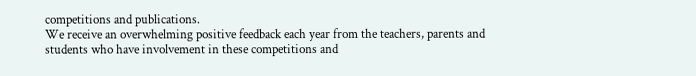competitions and publications.
We receive an overwhelming positive feedback each year from the teachers, parents and students who have involvement in these competitions and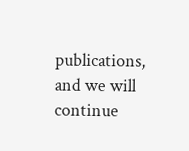publications, and we will continue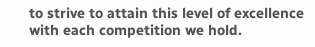to strive to attain this level of excellence with each competition we hold.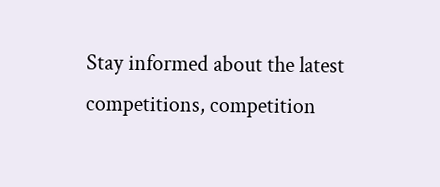Stay informed about the latest competitions, competition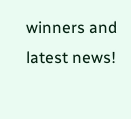winners and latest news!